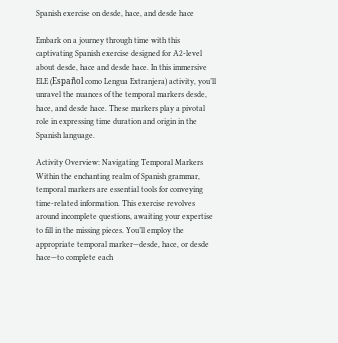Spanish exercise on desde, hace, and desde hace

Embark on a journey through time with this captivating Spanish exercise designed for A2-level about desde, hace and desde hace. In this immersive ELE (Español como Lengua Extranjera) activity, you’ll unravel the nuances of the temporal markers desde, hace, and desde hace. These markers play a pivotal role in expressing time duration and origin in the Spanish language.

Activity Overview: Navigating Temporal Markers Within the enchanting realm of Spanish grammar, temporal markers are essential tools for conveying time-related information. This exercise revolves around incomplete questions, awaiting your expertise to fill in the missing pieces. You’ll employ the appropriate temporal marker—desde, hace, or desde hace—to complete each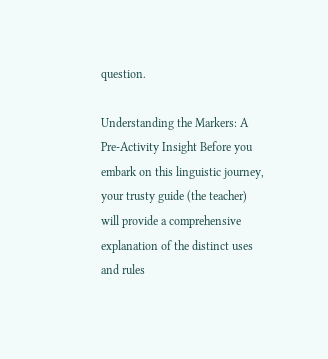question.

Understanding the Markers: A Pre-Activity Insight Before you embark on this linguistic journey, your trusty guide (the teacher) will provide a comprehensive explanation of the distinct uses and rules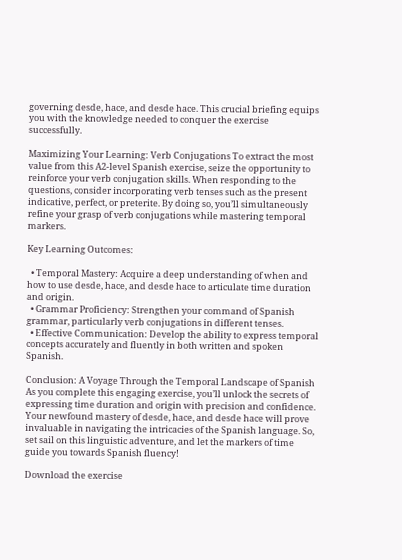governing desde, hace, and desde hace. This crucial briefing equips you with the knowledge needed to conquer the exercise successfully.

Maximizing Your Learning: Verb Conjugations To extract the most value from this A2-level Spanish exercise, seize the opportunity to reinforce your verb conjugation skills. When responding to the questions, consider incorporating verb tenses such as the present indicative, perfect, or preterite. By doing so, you’ll simultaneously refine your grasp of verb conjugations while mastering temporal markers.

Key Learning Outcomes:

  • Temporal Mastery: Acquire a deep understanding of when and how to use desde, hace, and desde hace to articulate time duration and origin.
  • Grammar Proficiency: Strengthen your command of Spanish grammar, particularly verb conjugations in different tenses.
  • Effective Communication: Develop the ability to express temporal concepts accurately and fluently in both written and spoken Spanish.

Conclusion: A Voyage Through the Temporal Landscape of Spanish As you complete this engaging exercise, you’ll unlock the secrets of expressing time duration and origin with precision and confidence. Your newfound mastery of desde, hace, and desde hace will prove invaluable in navigating the intricacies of the Spanish language. So, set sail on this linguistic adventure, and let the markers of time guide you towards Spanish fluency!

Download the exercise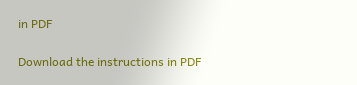in PDF

Download the instructions in PDF